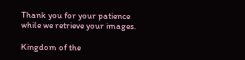Thank you for your patience while we retrieve your images.

Kingdom of the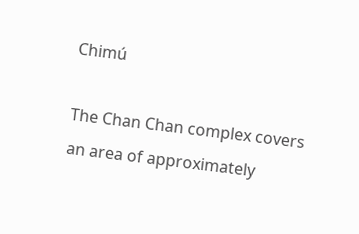Chimú

The Chan Chan complex covers an area of approximately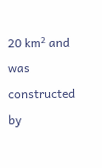20 km² and was constructed by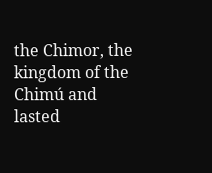the Chimor, the kingdom of the Chimú and lasted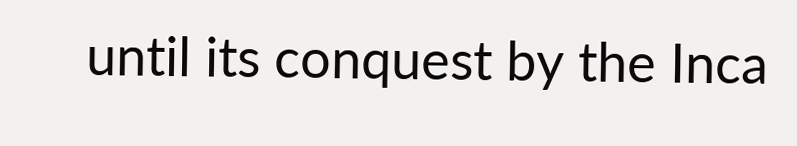until its conquest by the Inca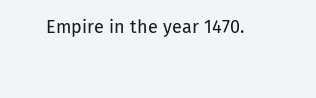Empire in the year 1470.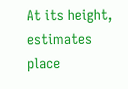At its height, estimates place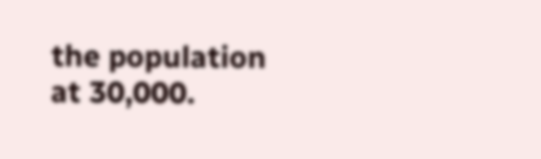the population at 30,000.